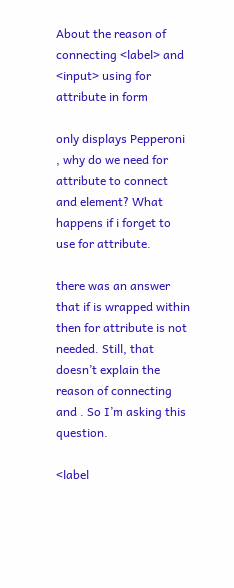About the reason of connecting <label> and <input> using for attribute in form

only displays Pepperoni , why do we need for attribute to connect and element? What happens if i forget to use for attribute.

there was an answer that if is wrapped within then for attribute is not needed. Still, that doesn’t explain the reason of connecting and . So I’m asking this question.

<label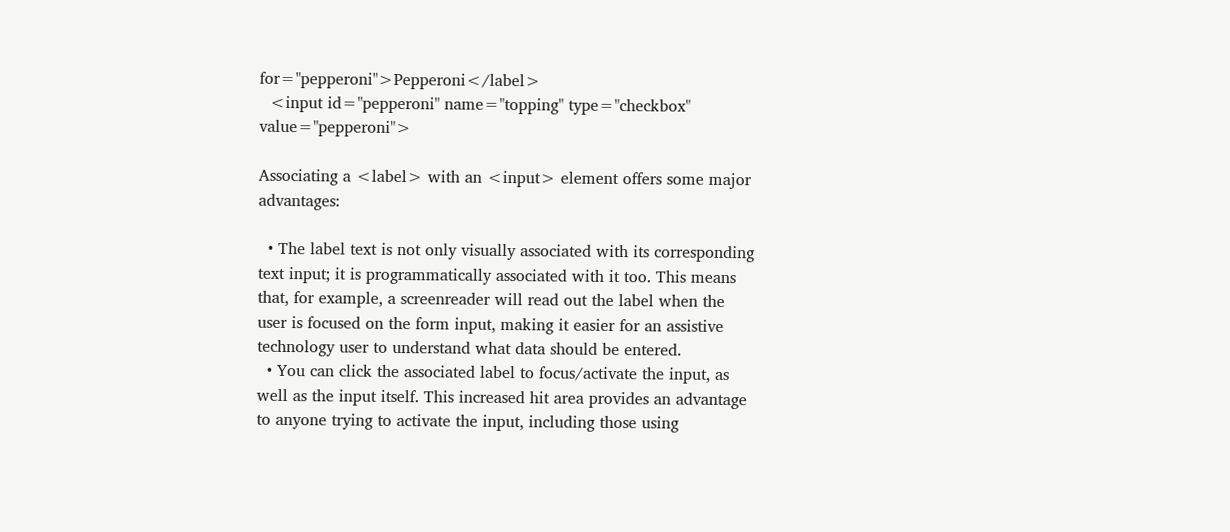for="pepperoni">Pepperoni</label>
  <input id="pepperoni" name="topping" type="checkbox" value="pepperoni">

Associating a <label> with an <input> element offers some major advantages:

  • The label text is not only visually associated with its corresponding text input; it is programmatically associated with it too. This means that, for example, a screenreader will read out the label when the user is focused on the form input, making it easier for an assistive technology user to understand what data should be entered.
  • You can click the associated label to focus/activate the input, as well as the input itself. This increased hit area provides an advantage to anyone trying to activate the input, including those using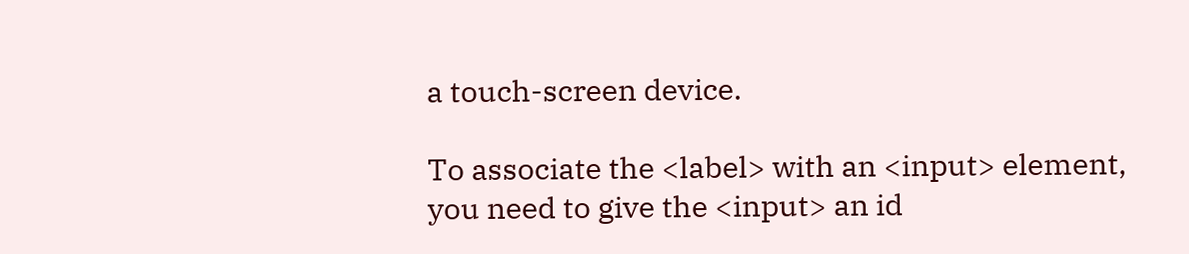a touch-screen device.

To associate the <label> with an <input> element, you need to give the <input> an id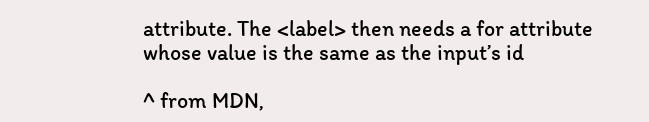attribute. The <label> then needs a for attribute whose value is the same as the input’s id

^ from MDN,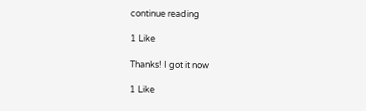continue reading

1 Like

Thanks! I got it now

1 Like